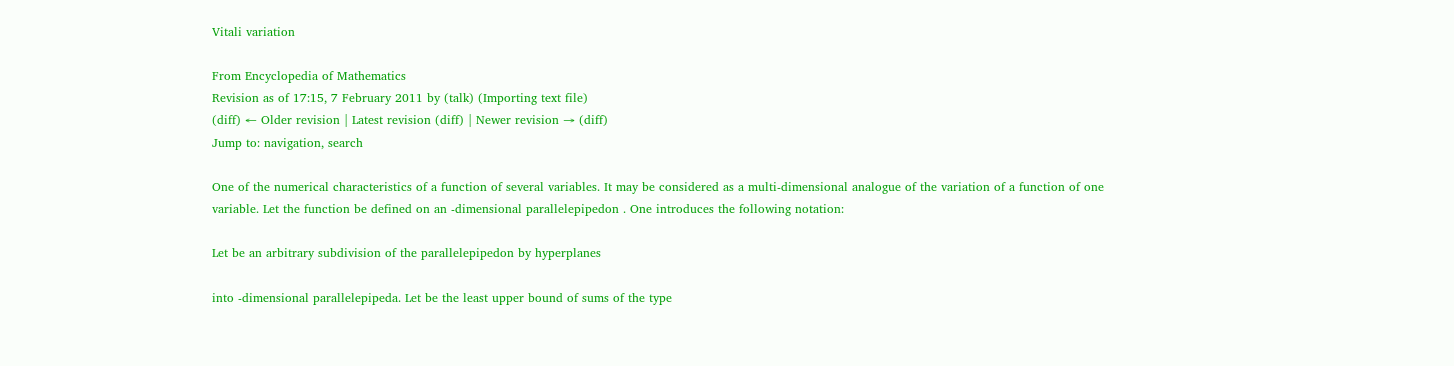Vitali variation

From Encyclopedia of Mathematics
Revision as of 17:15, 7 February 2011 by (talk) (Importing text file)
(diff) ← Older revision | Latest revision (diff) | Newer revision → (diff)
Jump to: navigation, search

One of the numerical characteristics of a function of several variables. It may be considered as a multi-dimensional analogue of the variation of a function of one variable. Let the function be defined on an -dimensional parallelepipedon . One introduces the following notation:

Let be an arbitrary subdivision of the parallelepipedon by hyperplanes

into -dimensional parallelepipeda. Let be the least upper bound of sums of the type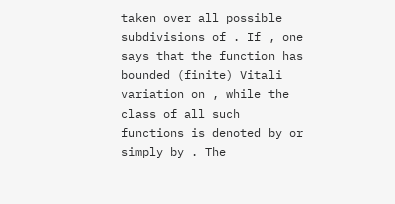taken over all possible subdivisions of . If , one says that the function has bounded (finite) Vitali variation on , while the class of all such functions is denoted by or simply by . The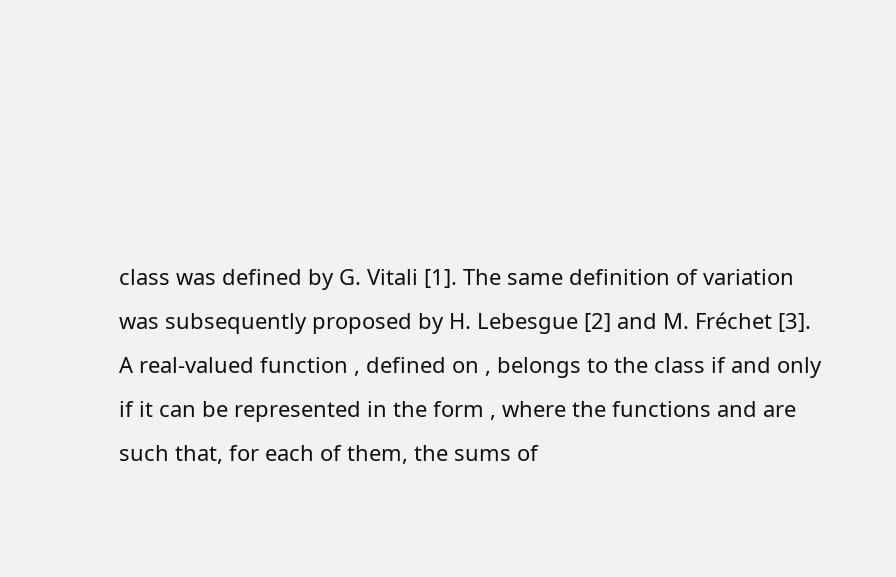class was defined by G. Vitali [1]. The same definition of variation was subsequently proposed by H. Lebesgue [2] and M. Fréchet [3]. A real-valued function , defined on , belongs to the class if and only if it can be represented in the form , where the functions and are such that, for each of them, the sums of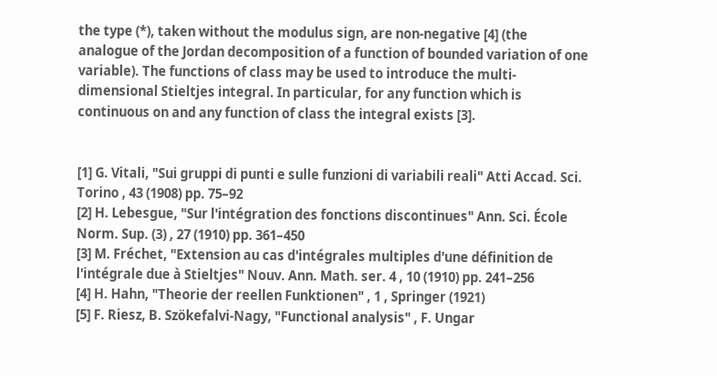the type (*), taken without the modulus sign, are non-negative [4] (the analogue of the Jordan decomposition of a function of bounded variation of one variable). The functions of class may be used to introduce the multi-dimensional Stieltjes integral. In particular, for any function which is continuous on and any function of class the integral exists [3].


[1] G. Vitali, "Sui gruppi di punti e sulle funzioni di variabili reali" Atti Accad. Sci. Torino , 43 (1908) pp. 75–92
[2] H. Lebesgue, "Sur l'intégration des fonctions discontinues" Ann. Sci. École Norm. Sup. (3) , 27 (1910) pp. 361–450
[3] M. Fréchet, "Extension au cas d'intégrales multiples d'une définition de l'intégrale due à Stieltjes" Nouv. Ann. Math. ser. 4 , 10 (1910) pp. 241–256
[4] H. Hahn, "Theorie der reellen Funktionen" , 1 , Springer (1921)
[5] F. Riesz, B. Szökefalvi-Nagy, "Functional analysis" , F. Ungar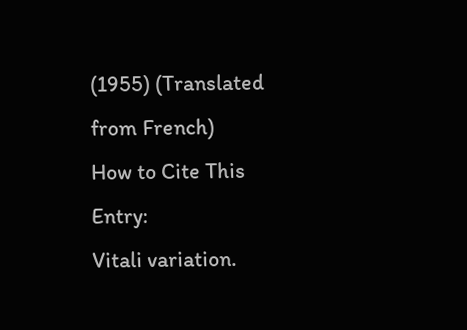(1955) (Translated from French)
How to Cite This Entry:
Vitali variation.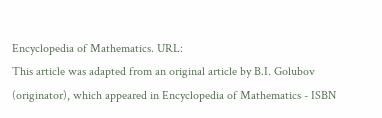Encyclopedia of Mathematics. URL:
This article was adapted from an original article by B.I. Golubov (originator), which appeared in Encyclopedia of Mathematics - ISBN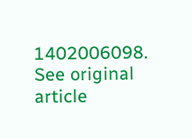1402006098. See original article